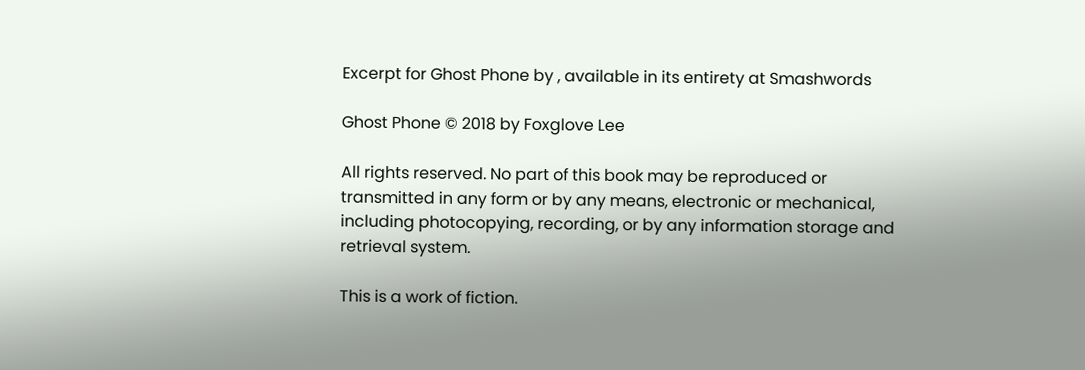Excerpt for Ghost Phone by , available in its entirety at Smashwords

Ghost Phone © 2018 by Foxglove Lee

All rights reserved. No part of this book may be reproduced or transmitted in any form or by any means, electronic or mechanical, including photocopying, recording, or by any information storage and retrieval system.

This is a work of fiction.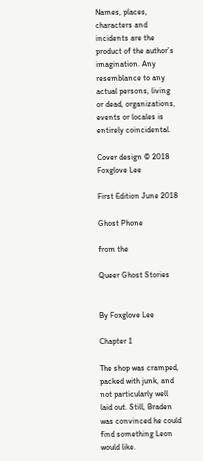Names, places, characters and incidents are the product of the author’s imagination. Any resemblance to any actual persons, living or dead, organizations, events or locales is entirely coincidental.

Cover design © 2018 Foxglove Lee

First Edition June 2018

Ghost Phone

from the

Queer Ghost Stories


By Foxglove Lee

Chapter 1

The shop was cramped, packed with junk, and not particularly well laid out. Still, Braden was convinced he could find something Leon would like.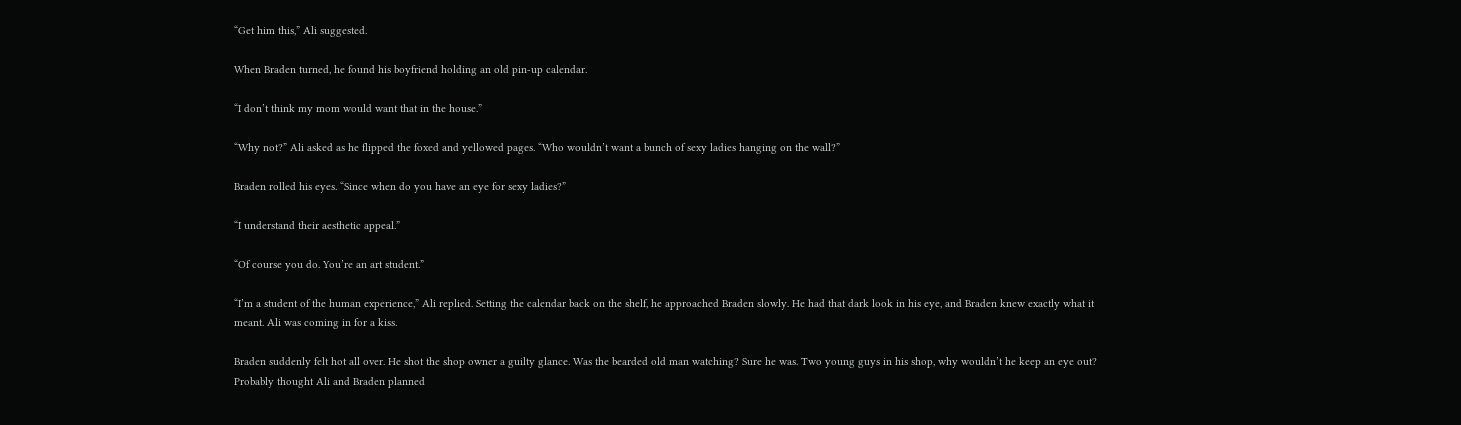“Get him this,” Ali suggested.

When Braden turned, he found his boyfriend holding an old pin-up calendar.

“I don’t think my mom would want that in the house.”

“Why not?” Ali asked as he flipped the foxed and yellowed pages. “Who wouldn’t want a bunch of sexy ladies hanging on the wall?”

Braden rolled his eyes. “Since when do you have an eye for sexy ladies?”

“I understand their aesthetic appeal.”

“Of course you do. You’re an art student.”

“I’m a student of the human experience,” Ali replied. Setting the calendar back on the shelf, he approached Braden slowly. He had that dark look in his eye, and Braden knew exactly what it meant. Ali was coming in for a kiss.

Braden suddenly felt hot all over. He shot the shop owner a guilty glance. Was the bearded old man watching? Sure he was. Two young guys in his shop, why wouldn’t he keep an eye out? Probably thought Ali and Braden planned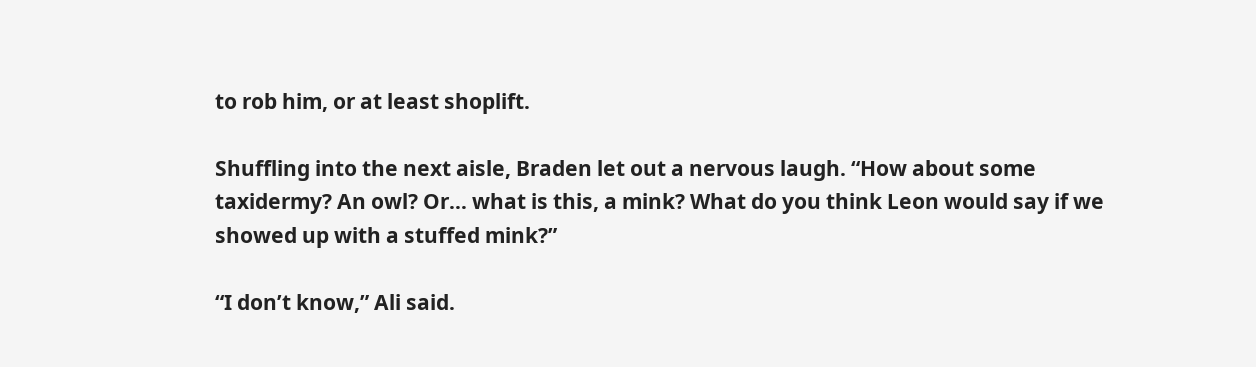to rob him, or at least shoplift.

Shuffling into the next aisle, Braden let out a nervous laugh. “How about some taxidermy? An owl? Or… what is this, a mink? What do you think Leon would say if we showed up with a stuffed mink?”

“I don’t know,” Ali said.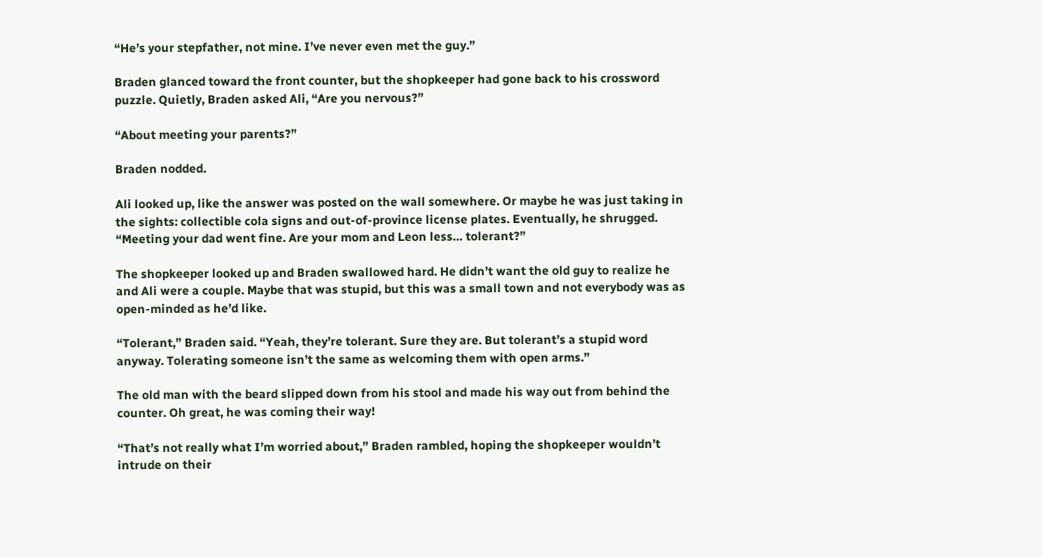“He’s your stepfather, not mine. I’ve never even met the guy.”

Braden glanced toward the front counter, but the shopkeeper had gone back to his crossword puzzle. Quietly, Braden asked Ali, “Are you nervous?”

“About meeting your parents?”

Braden nodded.

Ali looked up, like the answer was posted on the wall somewhere. Or maybe he was just taking in the sights: collectible cola signs and out-of-province license plates. Eventually, he shrugged. “Meeting your dad went fine. Are your mom and Leon less… tolerant?”

The shopkeeper looked up and Braden swallowed hard. He didn’t want the old guy to realize he and Ali were a couple. Maybe that was stupid, but this was a small town and not everybody was as open-minded as he’d like.

“Tolerant,” Braden said. “Yeah, they’re tolerant. Sure they are. But tolerant’s a stupid word anyway. Tolerating someone isn’t the same as welcoming them with open arms.”

The old man with the beard slipped down from his stool and made his way out from behind the counter. Oh great, he was coming their way!

“That’s not really what I’m worried about,” Braden rambled, hoping the shopkeeper wouldn’t intrude on their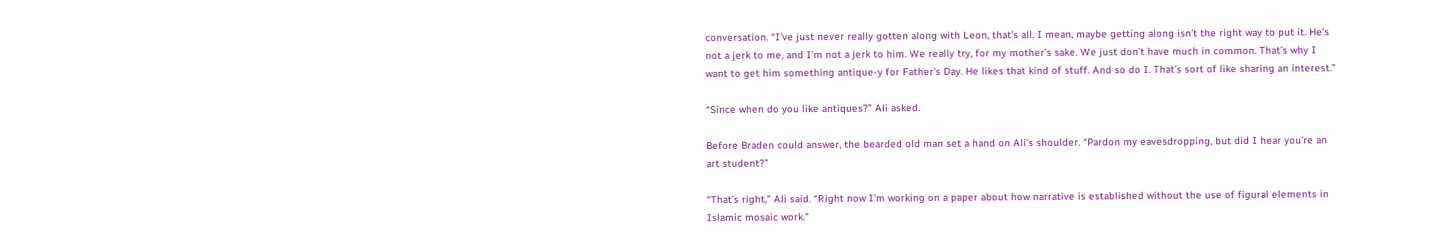conversation. “I’ve just never really gotten along with Leon, that’s all. I mean, maybe getting along isn’t the right way to put it. He’s not a jerk to me, and I’m not a jerk to him. We really try, for my mother’s sake. We just don’t have much in common. That’s why I want to get him something antique-y for Father’s Day. He likes that kind of stuff. And so do I. That’s sort of like sharing an interest.”

“Since when do you like antiques?” Ali asked.

Before Braden could answer, the bearded old man set a hand on Ali’s shoulder. “Pardon my eavesdropping, but did I hear you’re an art student?”

“That’s right,” Ali said. “Right now I’m working on a paper about how narrative is established without the use of figural elements in Islamic mosaic work.”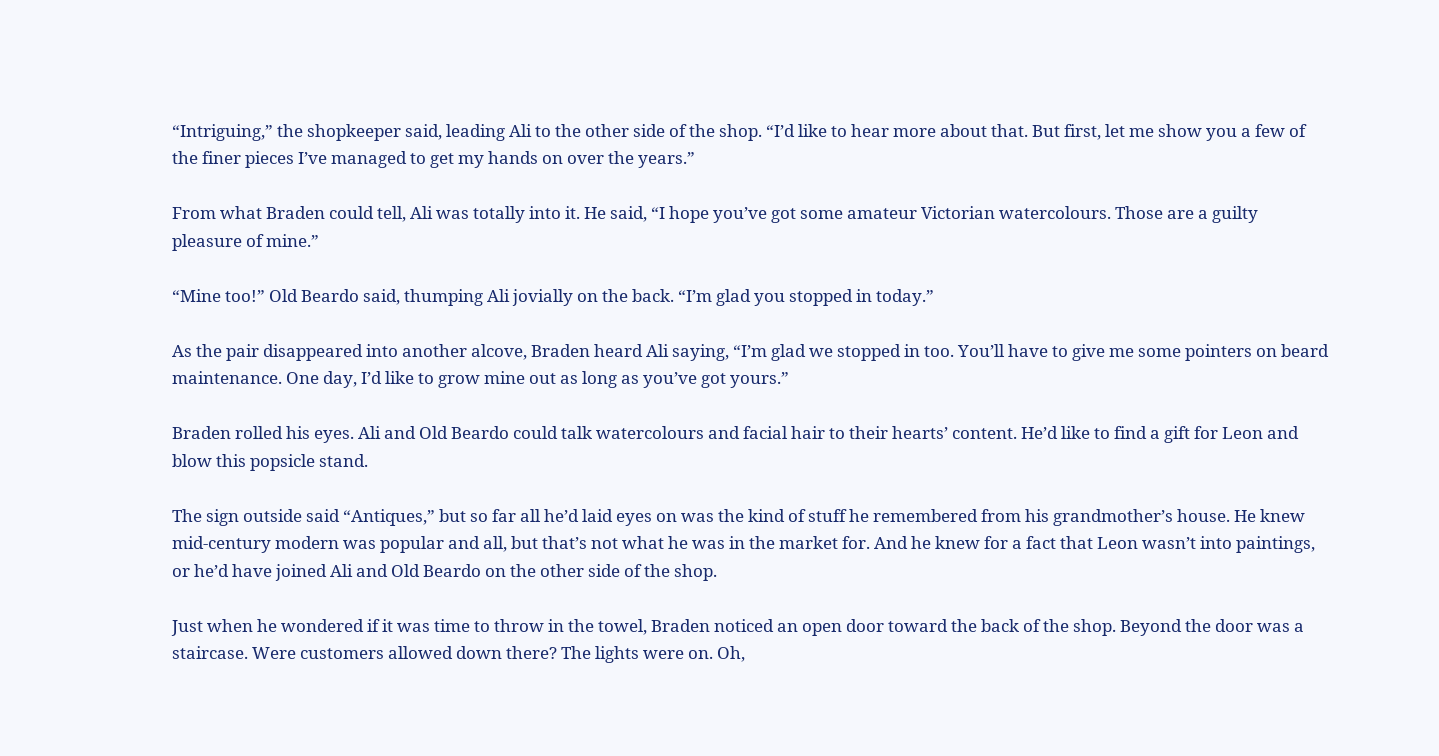“Intriguing,” the shopkeeper said, leading Ali to the other side of the shop. “I’d like to hear more about that. But first, let me show you a few of the finer pieces I’ve managed to get my hands on over the years.”

From what Braden could tell, Ali was totally into it. He said, “I hope you’ve got some amateur Victorian watercolours. Those are a guilty pleasure of mine.”

“Mine too!” Old Beardo said, thumping Ali jovially on the back. “I’m glad you stopped in today.”

As the pair disappeared into another alcove, Braden heard Ali saying, “I’m glad we stopped in too. You’ll have to give me some pointers on beard maintenance. One day, I’d like to grow mine out as long as you’ve got yours.”

Braden rolled his eyes. Ali and Old Beardo could talk watercolours and facial hair to their hearts’ content. He’d like to find a gift for Leon and blow this popsicle stand.

The sign outside said “Antiques,” but so far all he’d laid eyes on was the kind of stuff he remembered from his grandmother’s house. He knew mid-century modern was popular and all, but that’s not what he was in the market for. And he knew for a fact that Leon wasn’t into paintings, or he’d have joined Ali and Old Beardo on the other side of the shop.

Just when he wondered if it was time to throw in the towel, Braden noticed an open door toward the back of the shop. Beyond the door was a staircase. Were customers allowed down there? The lights were on. Oh,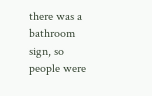there was a bathroom sign, so people were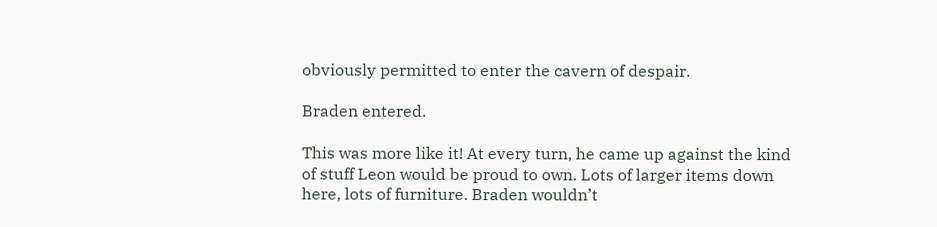obviously permitted to enter the cavern of despair.

Braden entered.

This was more like it! At every turn, he came up against the kind of stuff Leon would be proud to own. Lots of larger items down here, lots of furniture. Braden wouldn’t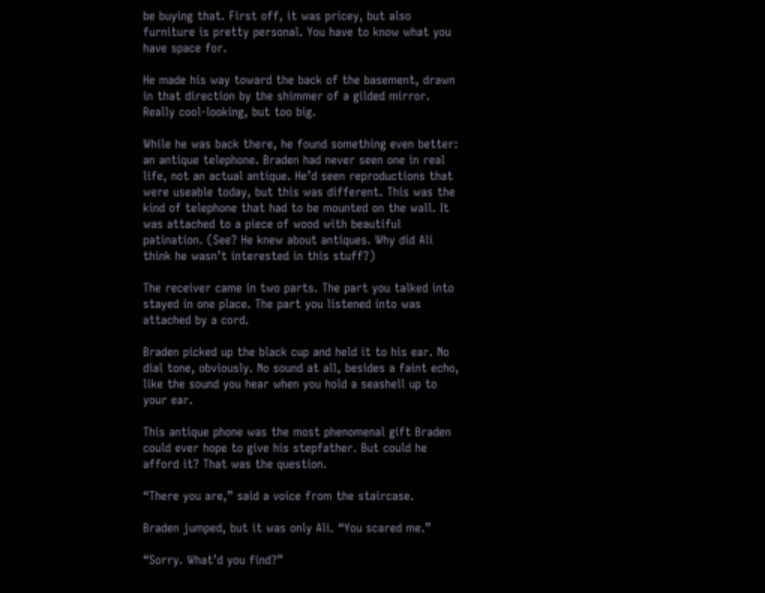be buying that. First off, it was pricey, but also furniture is pretty personal. You have to know what you have space for.

He made his way toward the back of the basement, drawn in that direction by the shimmer of a gilded mirror. Really cool-looking, but too big.

While he was back there, he found something even better: an antique telephone. Braden had never seen one in real life, not an actual antique. He’d seen reproductions that were useable today, but this was different. This was the kind of telephone that had to be mounted on the wall. It was attached to a piece of wood with beautiful patination. (See? He knew about antiques. Why did Ali think he wasn’t interested in this stuff?)

The receiver came in two parts. The part you talked into stayed in one place. The part you listened into was attached by a cord.

Braden picked up the black cup and held it to his ear. No dial tone, obviously. No sound at all, besides a faint echo, like the sound you hear when you hold a seashell up to your ear.

This antique phone was the most phenomenal gift Braden could ever hope to give his stepfather. But could he afford it? That was the question.

“There you are,” said a voice from the staircase.

Braden jumped, but it was only Ali. “You scared me.”

“Sorry. What’d you find?”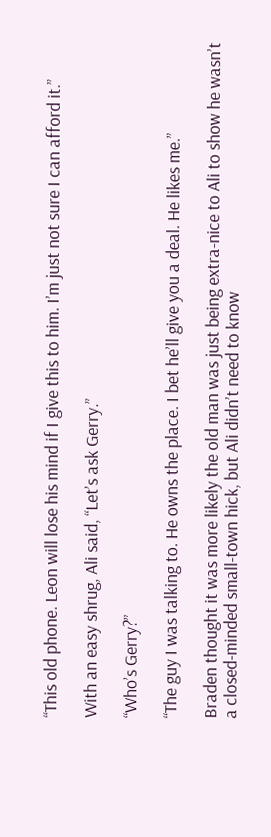“This old phone. Leon will lose his mind if I give this to him. I’m just not sure I can afford it.”

With an easy shrug, Ali said, “Let’s ask Gerry.”

“Who’s Gerry?”

“The guy I was talking to. He owns the place. I bet he’ll give you a deal. He likes me.”

Braden thought it was more likely the old man was just being extra-nice to Ali to show he wasn’t a closed-minded small-town hick, but Ali didn’t need to know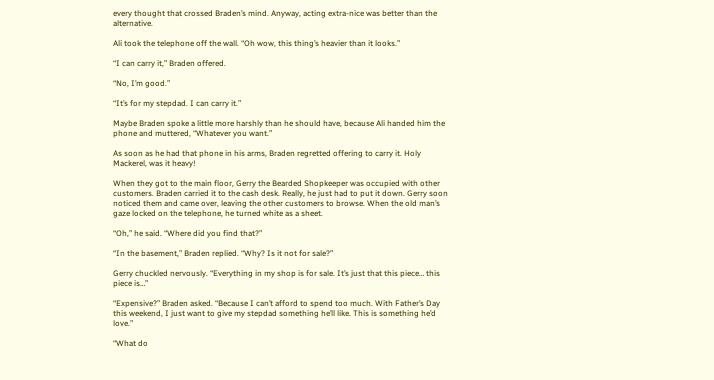every thought that crossed Braden’s mind. Anyway, acting extra-nice was better than the alternative.

Ali took the telephone off the wall. “Oh wow, this thing’s heavier than it looks.”

“I can carry it,” Braden offered.

“No, I’m good.”

“It’s for my stepdad. I can carry it.”

Maybe Braden spoke a little more harshly than he should have, because Ali handed him the phone and muttered, “Whatever you want.”

As soon as he had that phone in his arms, Braden regretted offering to carry it. Holy Mackerel, was it heavy!

When they got to the main floor, Gerry the Bearded Shopkeeper was occupied with other customers. Braden carried it to the cash desk. Really, he just had to put it down. Gerry soon noticed them and came over, leaving the other customers to browse. When the old man’s gaze locked on the telephone, he turned white as a sheet.

“Oh,” he said. “Where did you find that?”

“In the basement,” Braden replied. “Why? Is it not for sale?”

Gerry chuckled nervously. “Everything in my shop is for sale. It’s just that this piece… this piece is…”

“Expensive?” Braden asked. “Because I can’t afford to spend too much. With Father’s Day this weekend, I just want to give my stepdad something he’ll like. This is something he’d love.”

“What do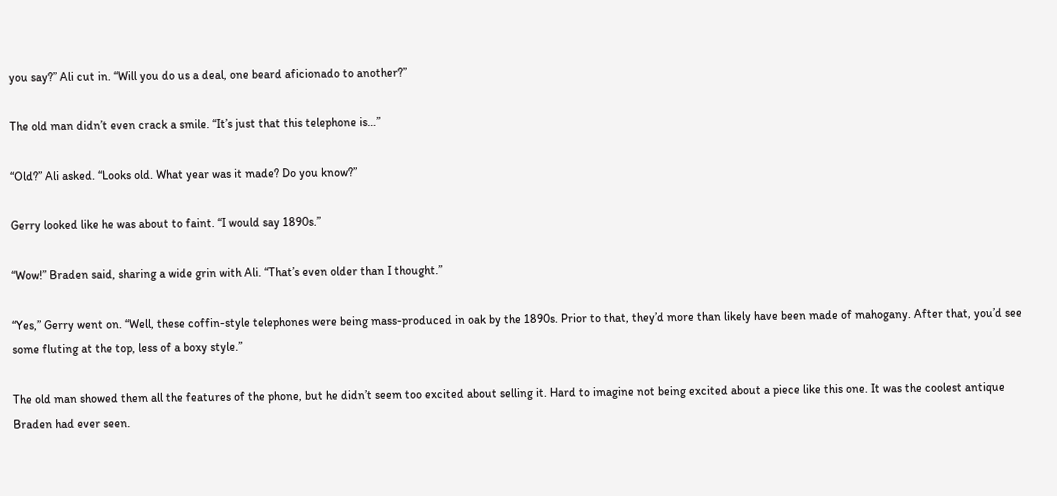you say?” Ali cut in. “Will you do us a deal, one beard aficionado to another?”

The old man didn’t even crack a smile. “It’s just that this telephone is…”

“Old?” Ali asked. “Looks old. What year was it made? Do you know?”

Gerry looked like he was about to faint. “I would say 1890s.”

“Wow!” Braden said, sharing a wide grin with Ali. “That’s even older than I thought.”

“Yes,” Gerry went on. “Well, these coffin-style telephones were being mass-produced in oak by the 1890s. Prior to that, they’d more than likely have been made of mahogany. After that, you’d see some fluting at the top, less of a boxy style.”

The old man showed them all the features of the phone, but he didn’t seem too excited about selling it. Hard to imagine not being excited about a piece like this one. It was the coolest antique Braden had ever seen.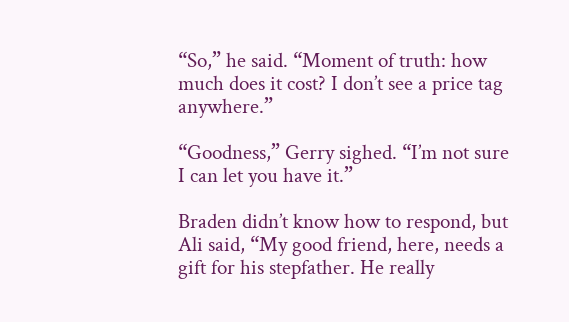“So,” he said. “Moment of truth: how much does it cost? I don’t see a price tag anywhere.”

“Goodness,” Gerry sighed. “I’m not sure I can let you have it.”

Braden didn’t know how to respond, but Ali said, “My good friend, here, needs a gift for his stepfather. He really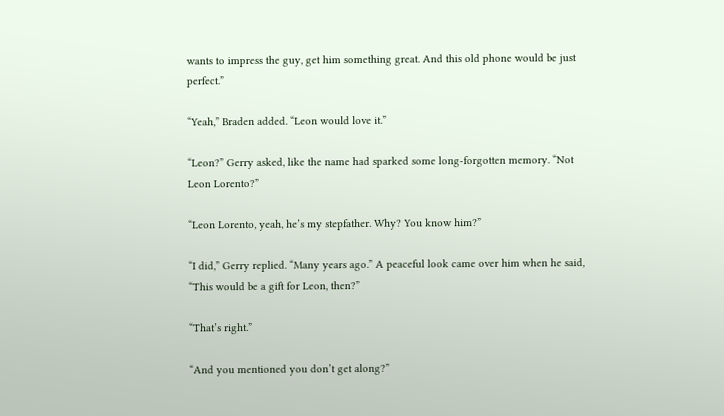wants to impress the guy, get him something great. And this old phone would be just perfect.”

“Yeah,” Braden added. “Leon would love it.”

“Leon?” Gerry asked, like the name had sparked some long-forgotten memory. “Not Leon Lorento?”

“Leon Lorento, yeah, he’s my stepfather. Why? You know him?”

“I did,” Gerry replied. “Many years ago.” A peaceful look came over him when he said, “This would be a gift for Leon, then?”

“That’s right.”

“And you mentioned you don’t get along?”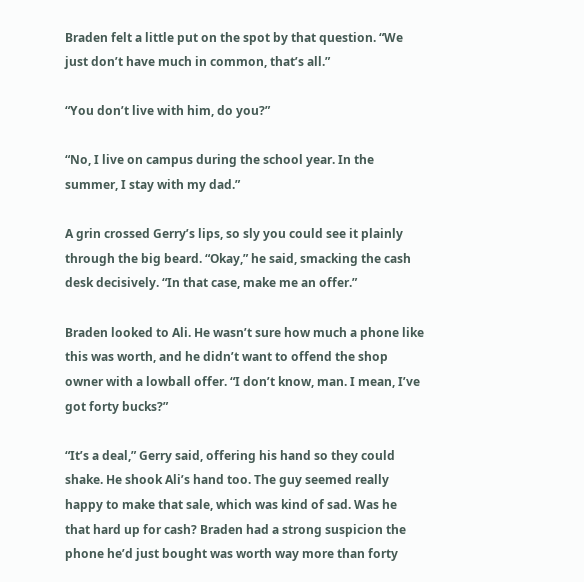Braden felt a little put on the spot by that question. “We just don’t have much in common, that’s all.”

“You don’t live with him, do you?”

“No, I live on campus during the school year. In the summer, I stay with my dad.”

A grin crossed Gerry’s lips, so sly you could see it plainly through the big beard. “Okay,” he said, smacking the cash desk decisively. “In that case, make me an offer.”

Braden looked to Ali. He wasn’t sure how much a phone like this was worth, and he didn’t want to offend the shop owner with a lowball offer. “I don’t know, man. I mean, I’ve got forty bucks?”

“It’s a deal,” Gerry said, offering his hand so they could shake. He shook Ali’s hand too. The guy seemed really happy to make that sale, which was kind of sad. Was he that hard up for cash? Braden had a strong suspicion the phone he’d just bought was worth way more than forty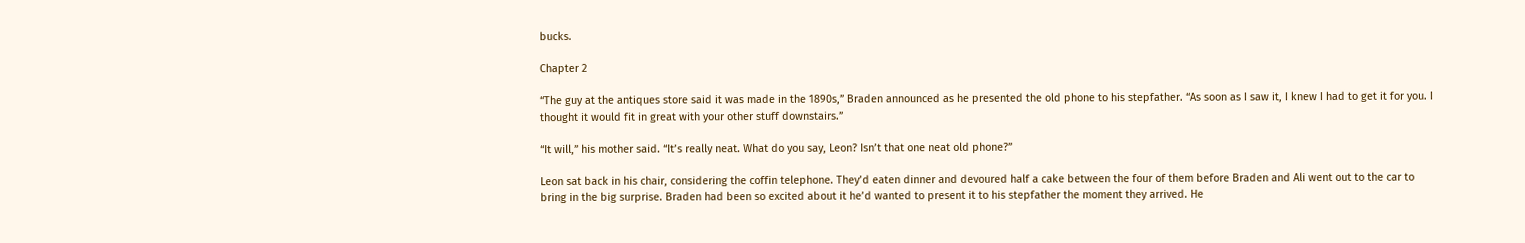bucks.

Chapter 2

“The guy at the antiques store said it was made in the 1890s,” Braden announced as he presented the old phone to his stepfather. “As soon as I saw it, I knew I had to get it for you. I thought it would fit in great with your other stuff downstairs.”

“It will,” his mother said. “It’s really neat. What do you say, Leon? Isn’t that one neat old phone?”

Leon sat back in his chair, considering the coffin telephone. They’d eaten dinner and devoured half a cake between the four of them before Braden and Ali went out to the car to bring in the big surprise. Braden had been so excited about it he’d wanted to present it to his stepfather the moment they arrived. He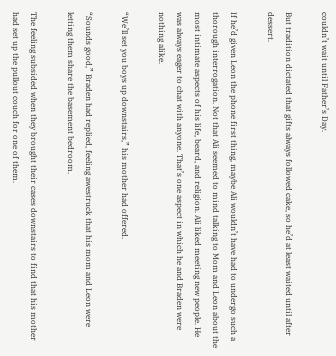couldn’t wait until Father’s Day.

But tradition dictated that gifts always followed cake, so he’d at least waited until after dessert.

If he’d given Leon the phone first thing, maybe Ali wouldn’t have had to undergo such a thorough interrogation. Not that Ali seemed to mind talking to Mom and Leon about the most intimate aspects of his life, beard, and religion. Ali liked meeting new people. He was always eager to chat with anyone. That’s one aspect in which he and Braden were nothing alike.

“We’ll set you boys up downstairs,” his mother had offered.

“Sounds good,” Braden had replied, feeling awestruck that his mom and Leon were letting them share the basement bedroom.

The feeling subsided when they brought their cases downstairs to find that his mother had set up the pullout couch for one of them.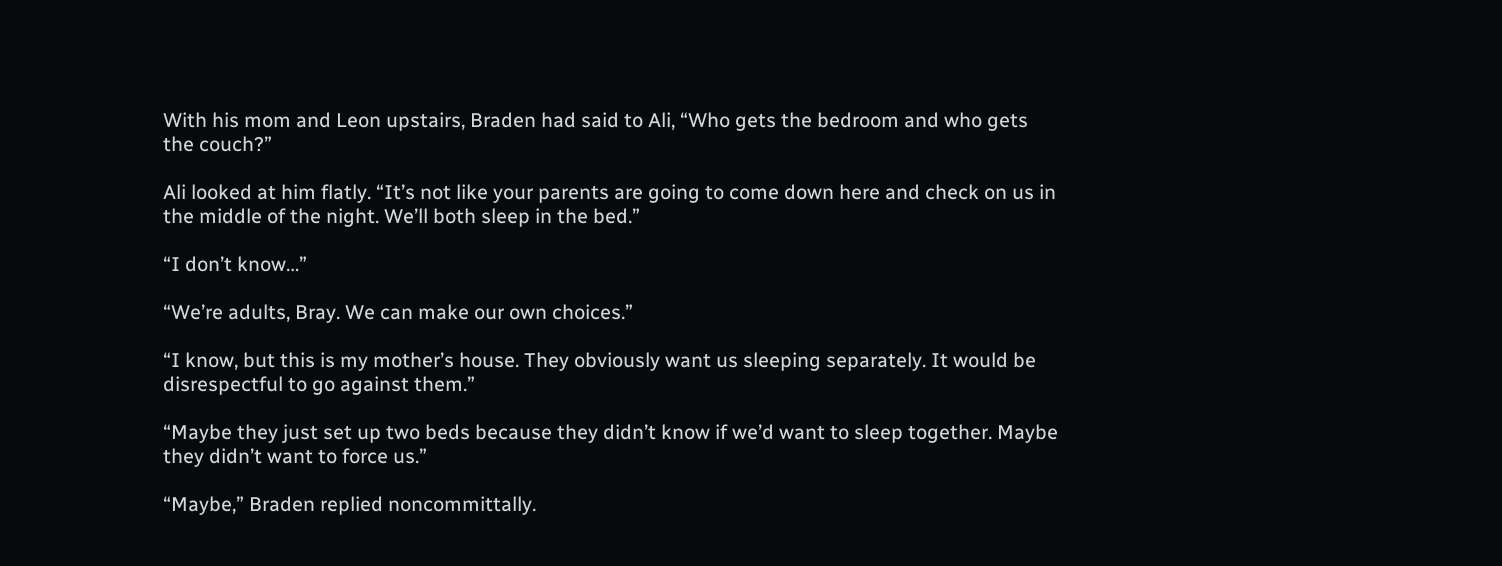With his mom and Leon upstairs, Braden had said to Ali, “Who gets the bedroom and who gets the couch?”

Ali looked at him flatly. “It’s not like your parents are going to come down here and check on us in the middle of the night. We’ll both sleep in the bed.”

“I don’t know…”

“We’re adults, Bray. We can make our own choices.”

“I know, but this is my mother’s house. They obviously want us sleeping separately. It would be disrespectful to go against them.”

“Maybe they just set up two beds because they didn’t know if we’d want to sleep together. Maybe they didn’t want to force us.”

“Maybe,” Braden replied noncommittally.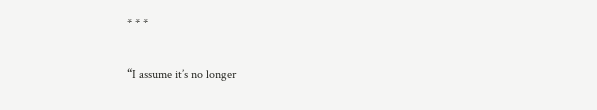* * *

“I assume it’s no longer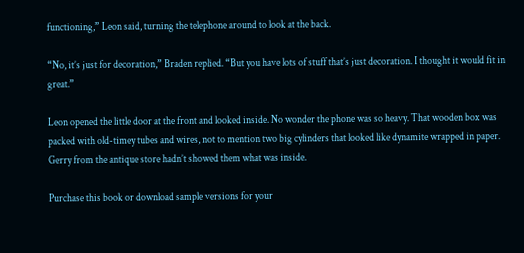functioning,” Leon said, turning the telephone around to look at the back.

“No, it’s just for decoration,” Braden replied. “But you have lots of stuff that’s just decoration. I thought it would fit in great.”

Leon opened the little door at the front and looked inside. No wonder the phone was so heavy. That wooden box was packed with old-timey tubes and wires, not to mention two big cylinders that looked like dynamite wrapped in paper. Gerry from the antique store hadn’t showed them what was inside.

Purchase this book or download sample versions for your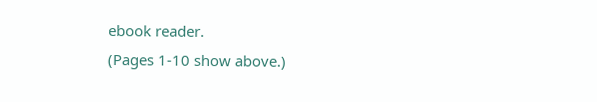ebook reader.
(Pages 1-10 show above.)